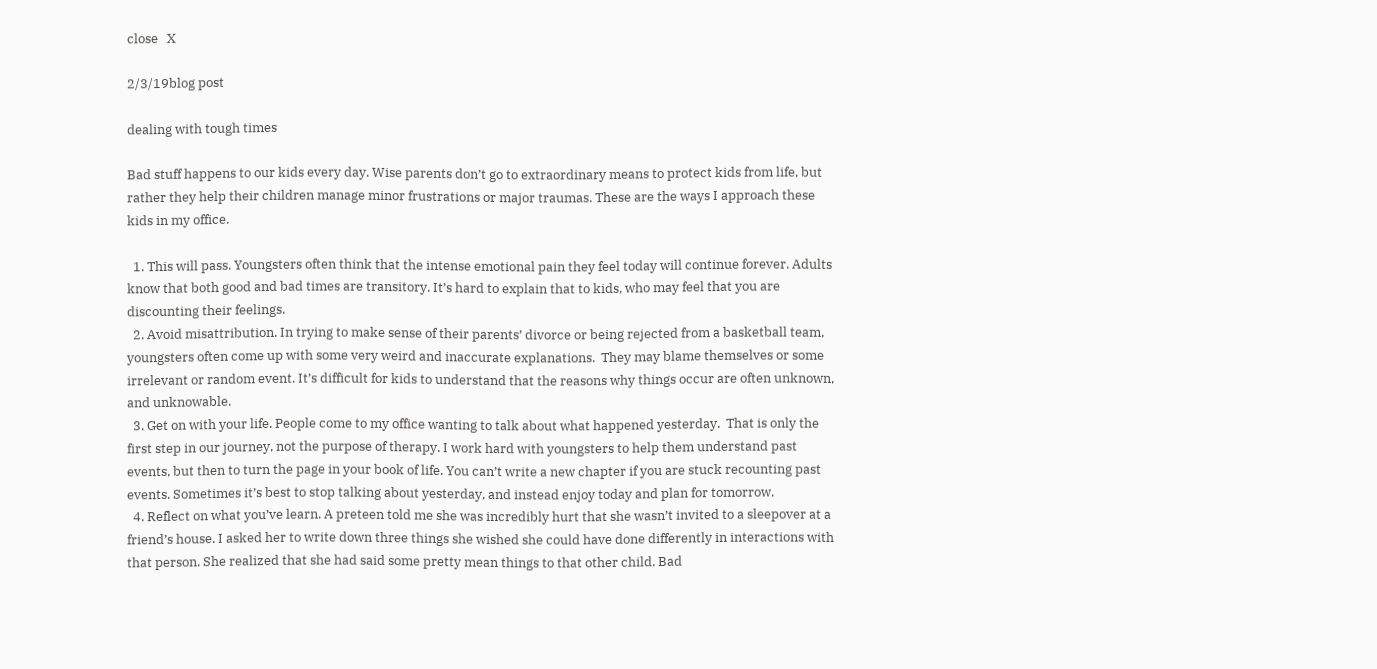close   X

2/3/19blog post

dealing with tough times

Bad stuff happens to our kids every day. Wise parents don’t go to extraordinary means to protect kids from life, but rather they help their children manage minor frustrations or major traumas. These are the ways I approach these kids in my office.

  1. This will pass. Youngsters often think that the intense emotional pain they feel today will continue forever. Adults know that both good and bad times are transitory. It’s hard to explain that to kids, who may feel that you are discounting their feelings.
  2. Avoid misattribution. In trying to make sense of their parents’ divorce or being rejected from a basketball team, youngsters often come up with some very weird and inaccurate explanations.  They may blame themselves or some irrelevant or random event. It’s difficult for kids to understand that the reasons why things occur are often unknown, and unknowable.
  3. Get on with your life. People come to my office wanting to talk about what happened yesterday.  That is only the first step in our journey, not the purpose of therapy. I work hard with youngsters to help them understand past events, but then to turn the page in your book of life. You can’t write a new chapter if you are stuck recounting past events. Sometimes it’s best to stop talking about yesterday, and instead enjoy today and plan for tomorrow.
  4. Reflect on what you’ve learn. A preteen told me she was incredibly hurt that she wasn’t invited to a sleepover at a friend’s house. I asked her to write down three things she wished she could have done differently in interactions with that person. She realized that she had said some pretty mean things to that other child. Bad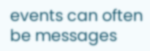events can often be messages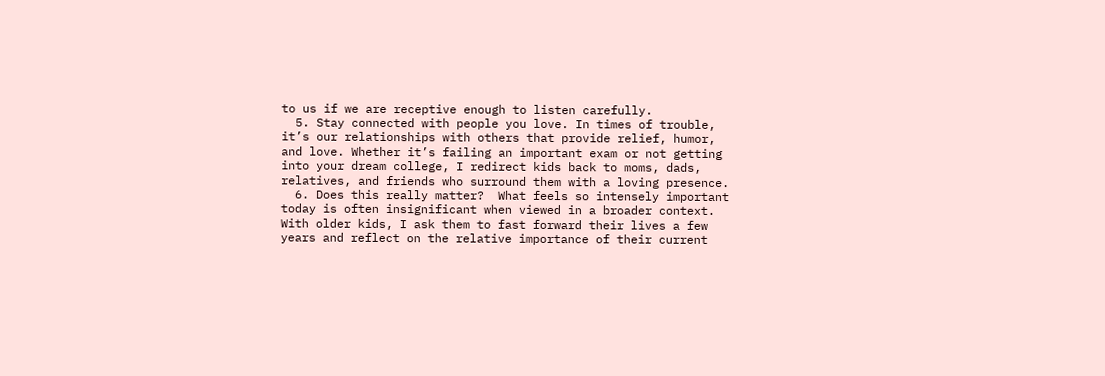to us if we are receptive enough to listen carefully.
  5. Stay connected with people you love. In times of trouble, it’s our relationships with others that provide relief, humor, and love. Whether it’s failing an important exam or not getting into your dream college, I redirect kids back to moms, dads, relatives, and friends who surround them with a loving presence.
  6. Does this really matter?  What feels so intensely important today is often insignificant when viewed in a broader context. With older kids, I ask them to fast forward their lives a few years and reflect on the relative importance of their current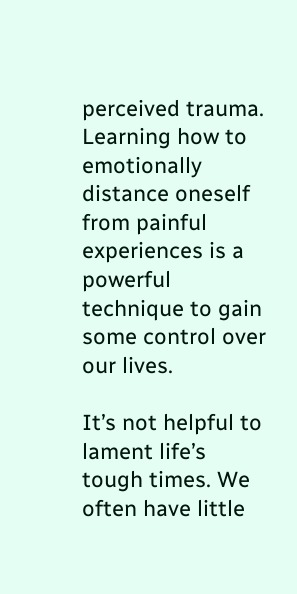perceived trauma. Learning how to emotionally distance oneself from painful experiences is a powerful technique to gain some control over our lives.

It’s not helpful to lament life’s tough times. We often have little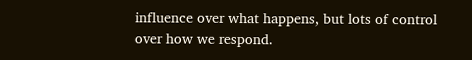influence over what happens, but lots of control over how we respond.